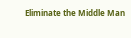Eliminate the Middle Man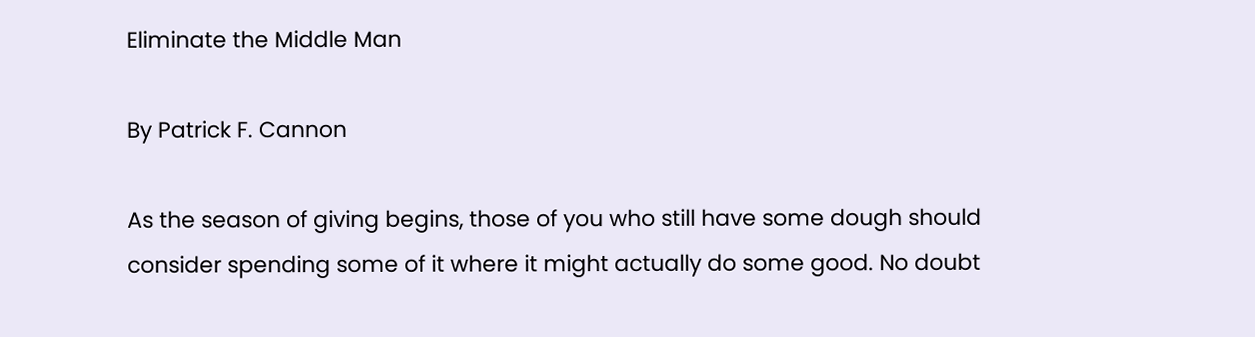Eliminate the Middle Man

By Patrick F. Cannon

As the season of giving begins, those of you who still have some dough should consider spending some of it where it might actually do some good. No doubt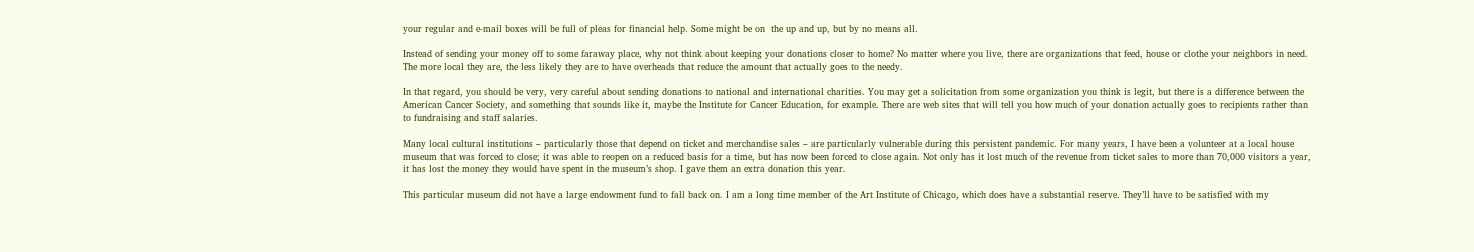your regular and e-mail boxes will be full of pleas for financial help. Some might be on  the up and up, but by no means all.

Instead of sending your money off to some faraway place, why not think about keeping your donations closer to home? No matter where you live, there are organizations that feed, house or clothe your neighbors in need. The more local they are, the less likely they are to have overheads that reduce the amount that actually goes to the needy.

In that regard, you should be very, very careful about sending donations to national and international charities. You may get a solicitation from some organization you think is legit, but there is a difference between the American Cancer Society, and something that sounds like it, maybe the Institute for Cancer Education, for example. There are web sites that will tell you how much of your donation actually goes to recipients rather than to fundraising and staff salaries.

Many local cultural institutions – particularly those that depend on ticket and merchandise sales – are particularly vulnerable during this persistent pandemic. For many years, I have been a volunteer at a local house museum that was forced to close; it was able to reopen on a reduced basis for a time, but has now been forced to close again. Not only has it lost much of the revenue from ticket sales to more than 70,000 visitors a year, it has lost the money they would have spent in the museum’s shop. I gave them an extra donation this year.

This particular museum did not have a large endowment fund to fall back on. I am a long time member of the Art Institute of Chicago, which does have a substantial reserve. They’ll have to be satisfied with my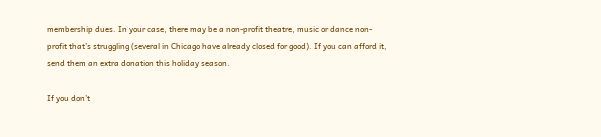membership dues. In your case, there may be a non-profit theatre, music or dance non-profit that’s struggling (several in Chicago have already closed for good). If you can afford it, send them an extra donation this holiday season.

If you don’t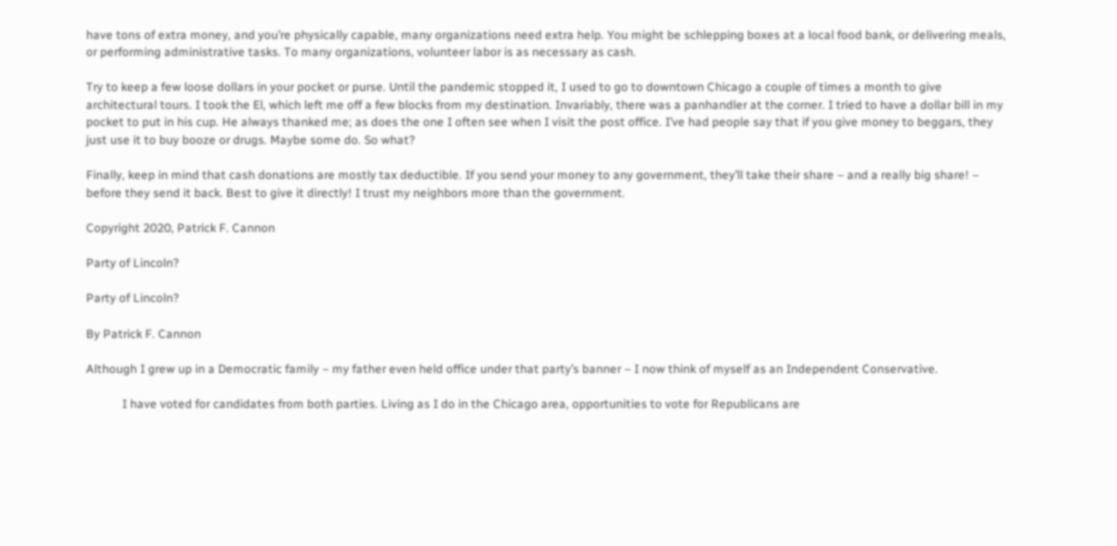have tons of extra money, and you’re physically capable, many organizations need extra help. You might be schlepping boxes at a local food bank, or delivering meals, or performing administrative tasks. To many organizations, volunteer labor is as necessary as cash.

Try to keep a few loose dollars in your pocket or purse. Until the pandemic stopped it, I used to go to downtown Chicago a couple of times a month to give architectural tours. I took the El, which left me off a few blocks from my destination. Invariably, there was a panhandler at the corner. I tried to have a dollar bill in my pocket to put in his cup. He always thanked me; as does the one I often see when I visit the post office. I’ve had people say that if you give money to beggars, they just use it to buy booze or drugs. Maybe some do. So what?

Finally, keep in mind that cash donations are mostly tax deductible. If you send your money to any government, they’ll take their share – and a really big share! – before they send it back. Best to give it directly! I trust my neighbors more than the government.

Copyright 2020, Patrick F. Cannon

Party of Lincoln?

Party of Lincoln?

By Patrick F. Cannon

Although I grew up in a Democratic family – my father even held office under that party’s banner – I now think of myself as an Independent Conservative.

            I have voted for candidates from both parties. Living as I do in the Chicago area, opportunities to vote for Republicans are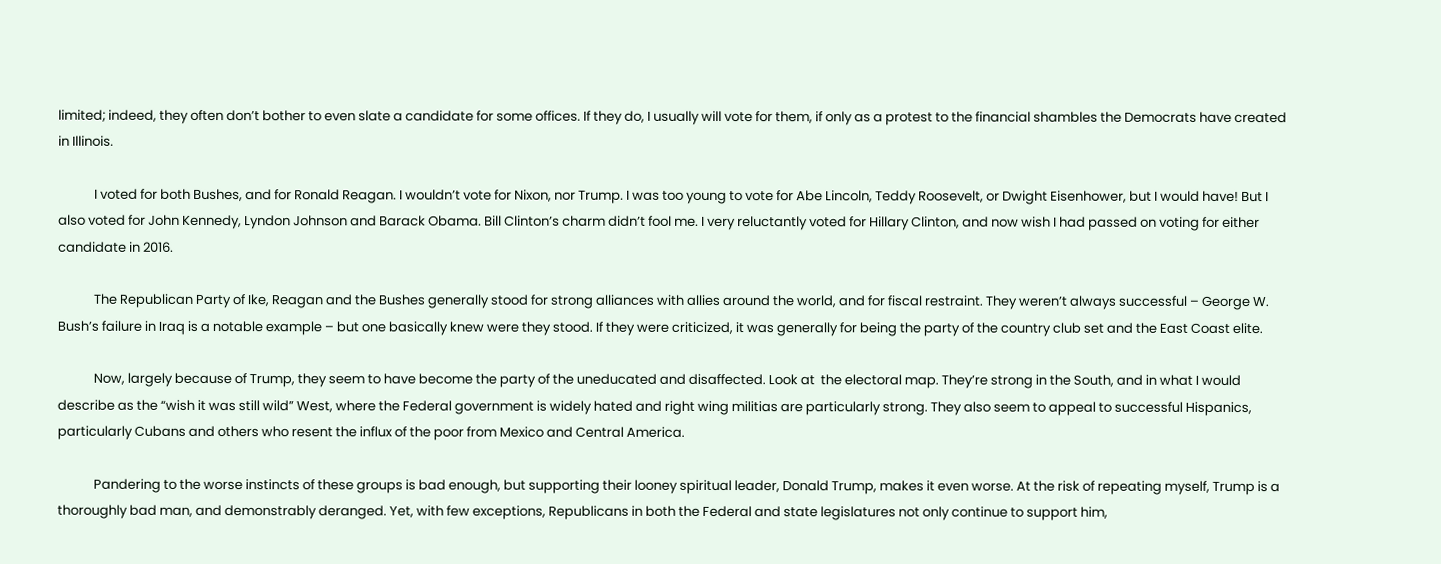limited; indeed, they often don’t bother to even slate a candidate for some offices. If they do, I usually will vote for them, if only as a protest to the financial shambles the Democrats have created in Illinois.

            I voted for both Bushes, and for Ronald Reagan. I wouldn’t vote for Nixon, nor Trump. I was too young to vote for Abe Lincoln, Teddy Roosevelt, or Dwight Eisenhower, but I would have! But I also voted for John Kennedy, Lyndon Johnson and Barack Obama. Bill Clinton’s charm didn’t fool me. I very reluctantly voted for Hillary Clinton, and now wish I had passed on voting for either candidate in 2016.

            The Republican Party of Ike, Reagan and the Bushes generally stood for strong alliances with allies around the world, and for fiscal restraint. They weren’t always successful – George W. Bush’s failure in Iraq is a notable example – but one basically knew were they stood. If they were criticized, it was generally for being the party of the country club set and the East Coast elite.

            Now, largely because of Trump, they seem to have become the party of the uneducated and disaffected. Look at  the electoral map. They’re strong in the South, and in what I would describe as the “wish it was still wild” West, where the Federal government is widely hated and right wing militias are particularly strong. They also seem to appeal to successful Hispanics, particularly Cubans and others who resent the influx of the poor from Mexico and Central America.

            Pandering to the worse instincts of these groups is bad enough, but supporting their looney spiritual leader, Donald Trump, makes it even worse. At the risk of repeating myself, Trump is a thoroughly bad man, and demonstrably deranged. Yet, with few exceptions, Republicans in both the Federal and state legislatures not only continue to support him,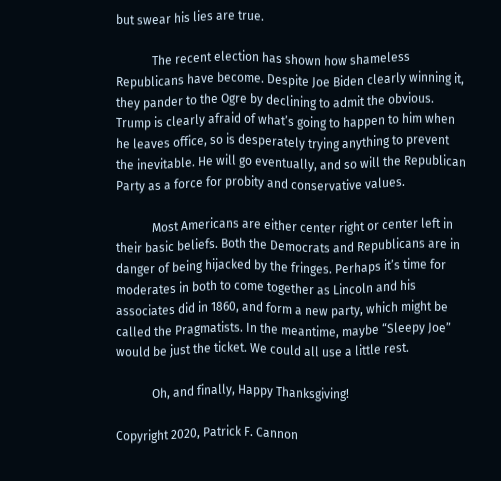but swear his lies are true.

            The recent election has shown how shameless Republicans have become. Despite Joe Biden clearly winning it, they pander to the Ogre by declining to admit the obvious. Trump is clearly afraid of what’s going to happen to him when he leaves office, so is desperately trying anything to prevent the inevitable. He will go eventually, and so will the Republican Party as a force for probity and conservative values.

            Most Americans are either center right or center left in their basic beliefs. Both the Democrats and Republicans are in danger of being hijacked by the fringes. Perhaps it’s time for moderates in both to come together as Lincoln and his associates did in 1860, and form a new party, which might be called the Pragmatists. In the meantime, maybe “Sleepy Joe” would be just the ticket. We could all use a little rest.

            Oh, and finally, Happy Thanksgiving!

Copyright 2020, Patrick F. Cannon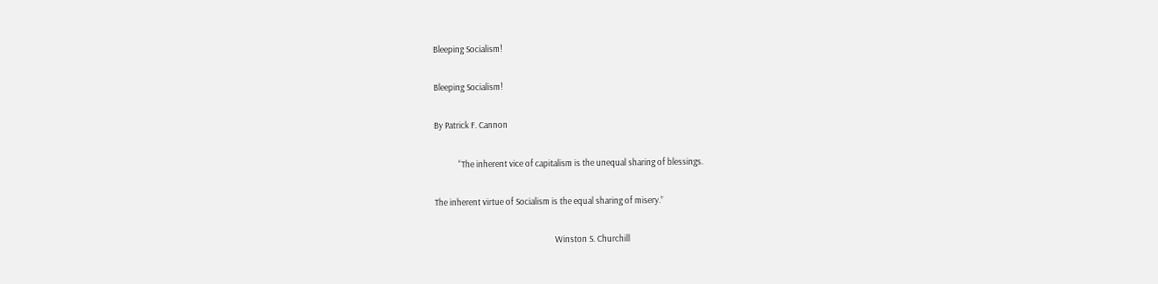Bleeping Socialism!

Bleeping Socialism!

By Patrick F. Cannon

            “The inherent vice of capitalism is the unequal sharing of blessings.

The inherent virtue of Socialism is the equal sharing of misery.”

                                                            Winston S. Churchill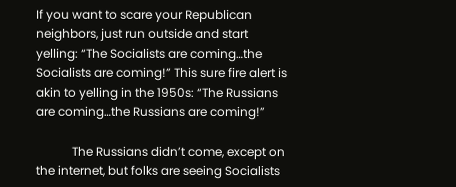If you want to scare your Republican neighbors, just run outside and start yelling: “The Socialists are coming…the Socialists are coming!” This sure fire alert is akin to yelling in the 1950s: “The Russians are coming…the Russians are coming!”

            The Russians didn’t come, except on the internet, but folks are seeing Socialists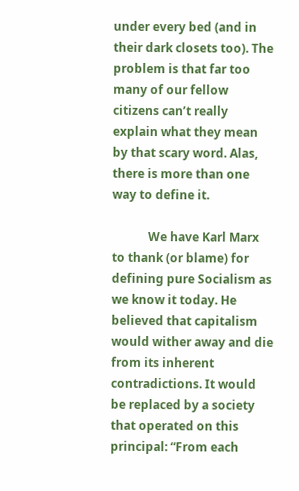under every bed (and in their dark closets too). The problem is that far too many of our fellow citizens can’t really explain what they mean by that scary word. Alas, there is more than one way to define it.

            We have Karl Marx to thank (or blame) for defining pure Socialism as we know it today. He believed that capitalism would wither away and die from its inherent contradictions. It would be replaced by a society that operated on this principal: “From each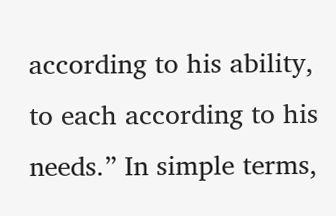according to his ability, to each according to his needs.” In simple terms,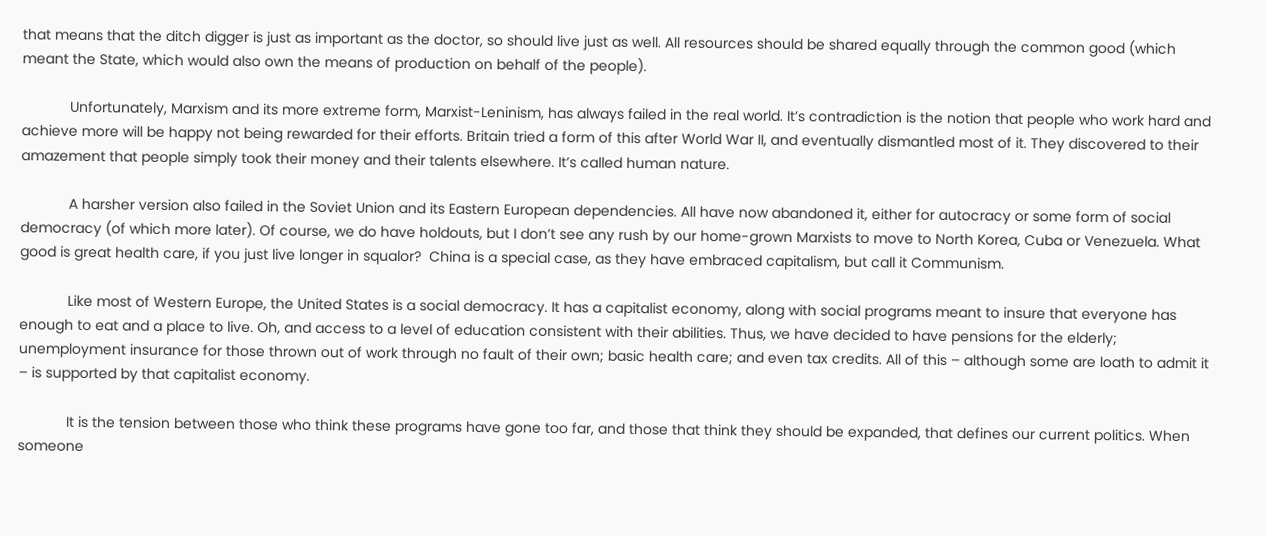that means that the ditch digger is just as important as the doctor, so should live just as well. All resources should be shared equally through the common good (which meant the State, which would also own the means of production on behalf of the people).

            Unfortunately, Marxism and its more extreme form, Marxist-Leninism, has always failed in the real world. It’s contradiction is the notion that people who work hard and achieve more will be happy not being rewarded for their efforts. Britain tried a form of this after World War II, and eventually dismantled most of it. They discovered to their amazement that people simply took their money and their talents elsewhere. It’s called human nature.

            A harsher version also failed in the Soviet Union and its Eastern European dependencies. All have now abandoned it, either for autocracy or some form of social democracy (of which more later). Of course, we do have holdouts, but I don’t see any rush by our home-grown Marxists to move to North Korea, Cuba or Venezuela. What good is great health care, if you just live longer in squalor?  China is a special case, as they have embraced capitalism, but call it Communism.

            Like most of Western Europe, the United States is a social democracy. It has a capitalist economy, along with social programs meant to insure that everyone has enough to eat and a place to live. Oh, and access to a level of education consistent with their abilities. Thus, we have decided to have pensions for the elderly; unemployment insurance for those thrown out of work through no fault of their own; basic health care; and even tax credits. All of this – although some are loath to admit it – is supported by that capitalist economy.

            It is the tension between those who think these programs have gone too far, and those that think they should be expanded, that defines our current politics. When someone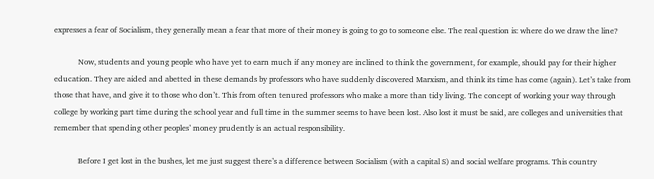expresses a fear of Socialism, they generally mean a fear that more of their money is going to go to someone else. The real question is: where do we draw the line?

            Now, students and young people who have yet to earn much if any money are inclined to think the government, for example, should pay for their higher education. They are aided and abetted in these demands by professors who have suddenly discovered Marxism, and think its time has come (again). Let’s take from those that have, and give it to those who don’t. This from often tenured professors who make a more than tidy living. The concept of working your way through college by working part time during the school year and full time in the summer seems to have been lost. Also lost it must be said, are colleges and universities that remember that spending other peoples’ money prudently is an actual responsibility.

            Before I get lost in the bushes, let me just suggest there’s a difference between Socialism (with a capital S) and social welfare programs. This country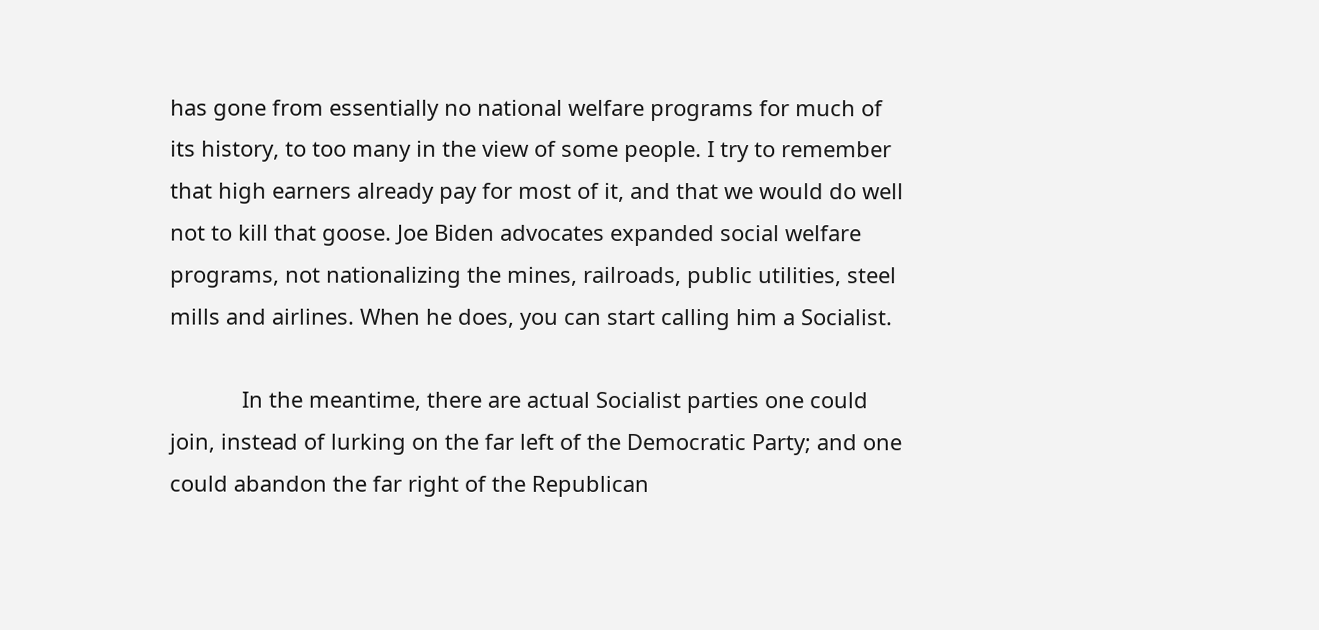has gone from essentially no national welfare programs for much of its history, to too many in the view of some people. I try to remember that high earners already pay for most of it, and that we would do well not to kill that goose. Joe Biden advocates expanded social welfare programs, not nationalizing the mines, railroads, public utilities, steel mills and airlines. When he does, you can start calling him a Socialist.

            In the meantime, there are actual Socialist parties one could join, instead of lurking on the far left of the Democratic Party; and one could abandon the far right of the Republican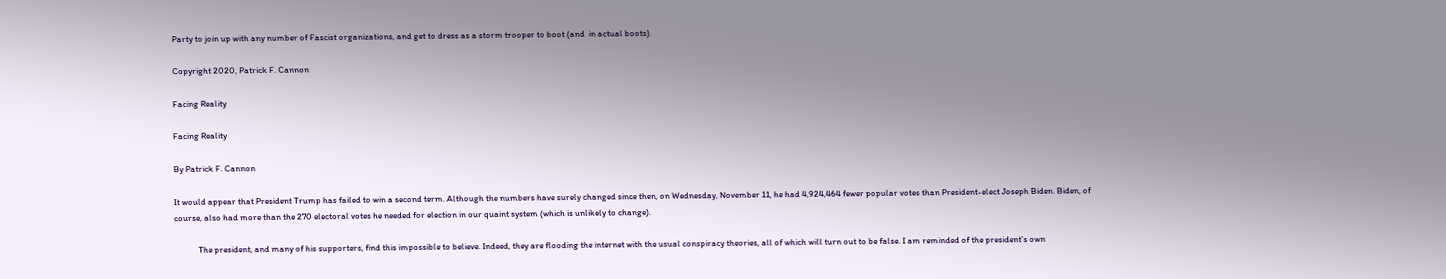Party to join up with any number of Fascist organizations, and get to dress as a storm trooper to boot (and  in actual boots).

Copyright 2020, Patrick F. Cannon

Facing Reality

Facing Reality

By Patrick F. Cannon

It would appear that President Trump has failed to win a second term. Although the numbers have surely changed since then, on Wednesday, November 11, he had 4,924,464 fewer popular votes than President-elect Joseph Biden. Biden, of course, also had more than the 270 electoral votes he needed for election in our quaint system (which is unlikely to change).

            The president, and many of his supporters, find this impossible to believe. Indeed, they are flooding the internet with the usual conspiracy theories, all of which will turn out to be false. I am reminded of the president’s own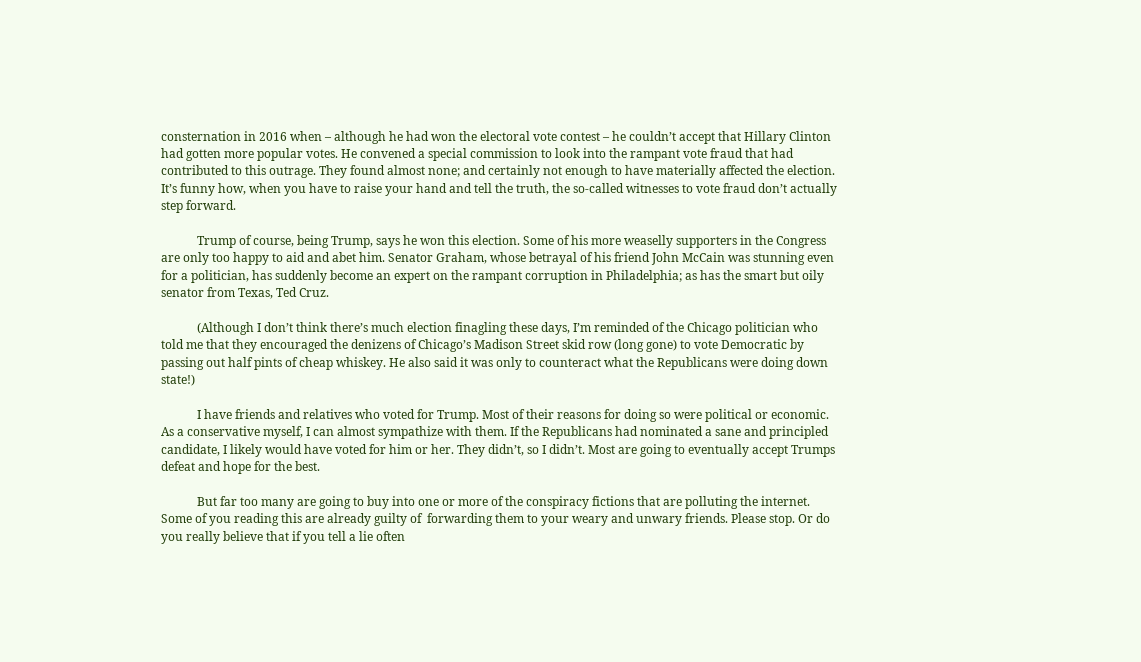consternation in 2016 when – although he had won the electoral vote contest – he couldn’t accept that Hillary Clinton had gotten more popular votes. He convened a special commission to look into the rampant vote fraud that had contributed to this outrage. They found almost none; and certainly not enough to have materially affected the election. It’s funny how, when you have to raise your hand and tell the truth, the so-called witnesses to vote fraud don’t actually step forward.

            Trump of course, being Trump, says he won this election. Some of his more weaselly supporters in the Congress are only too happy to aid and abet him. Senator Graham, whose betrayal of his friend John McCain was stunning even for a politician, has suddenly become an expert on the rampant corruption in Philadelphia; as has the smart but oily senator from Texas, Ted Cruz.

            (Although I don’t think there’s much election finagling these days, I’m reminded of the Chicago politician who told me that they encouraged the denizens of Chicago’s Madison Street skid row (long gone) to vote Democratic by passing out half pints of cheap whiskey. He also said it was only to counteract what the Republicans were doing down state!)

            I have friends and relatives who voted for Trump. Most of their reasons for doing so were political or economic. As a conservative myself, I can almost sympathize with them. If the Republicans had nominated a sane and principled candidate, I likely would have voted for him or her. They didn’t, so I didn’t. Most are going to eventually accept Trumps defeat and hope for the best.

            But far too many are going to buy into one or more of the conspiracy fictions that are polluting the internet. Some of you reading this are already guilty of  forwarding them to your weary and unwary friends. Please stop. Or do you really believe that if you tell a lie often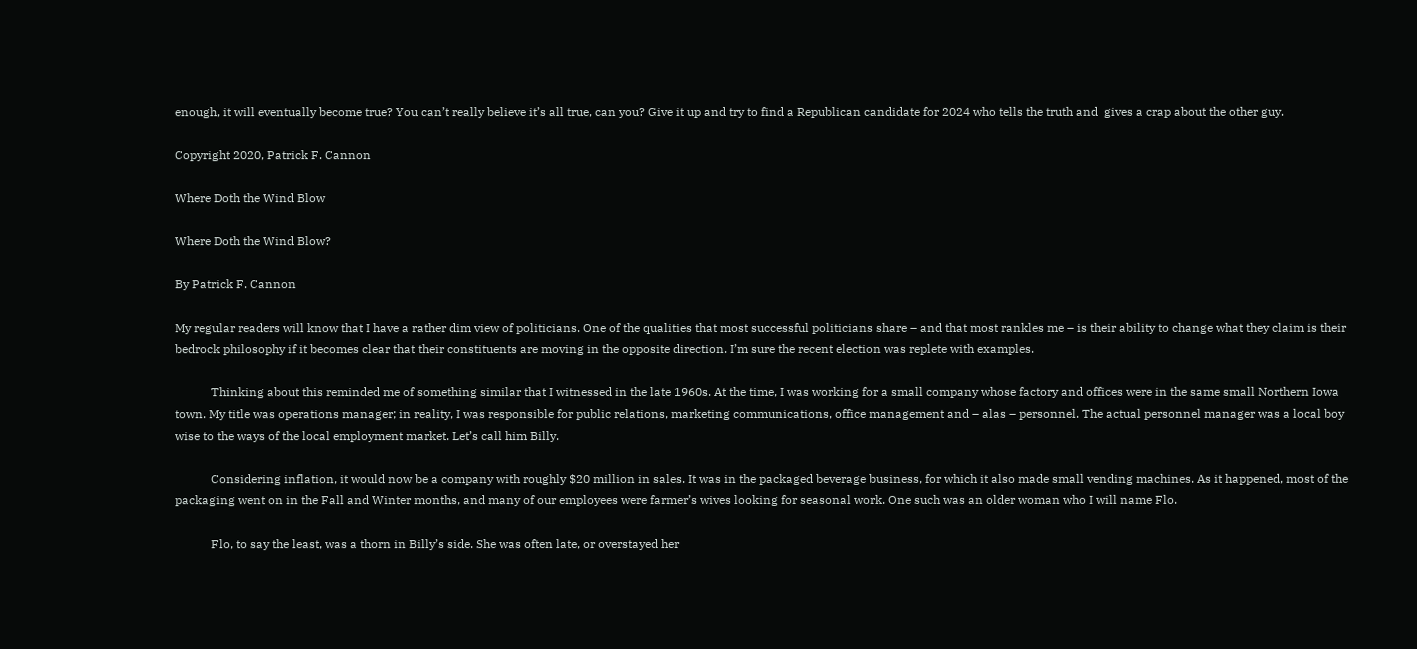enough, it will eventually become true? You can’t really believe it’s all true, can you? Give it up and try to find a Republican candidate for 2024 who tells the truth and  gives a crap about the other guy.

Copyright 2020, Patrick F. Cannon

Where Doth the Wind Blow

Where Doth the Wind Blow?

By Patrick F. Cannon

My regular readers will know that I have a rather dim view of politicians. One of the qualities that most successful politicians share – and that most rankles me – is their ability to change what they claim is their bedrock philosophy if it becomes clear that their constituents are moving in the opposite direction. I’m sure the recent election was replete with examples.

            Thinking about this reminded me of something similar that I witnessed in the late 1960s. At the time, I was working for a small company whose factory and offices were in the same small Northern Iowa town. My title was operations manager; in reality, I was responsible for public relations, marketing communications, office management and – alas – personnel. The actual personnel manager was a local boy wise to the ways of the local employment market. Let’s call him Billy.

            Considering inflation, it would now be a company with roughly $20 million in sales. It was in the packaged beverage business, for which it also made small vending machines. As it happened, most of the packaging went on in the Fall and Winter months, and many of our employees were farmer’s wives looking for seasonal work. One such was an older woman who I will name Flo.

            Flo, to say the least, was a thorn in Billy’s side. She was often late, or overstayed her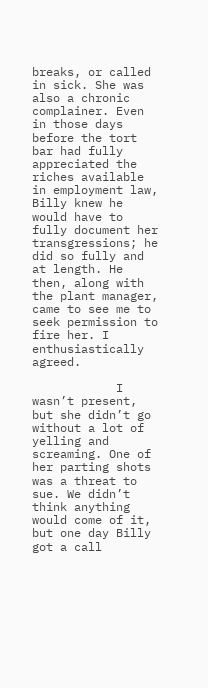breaks, or called in sick. She was also a chronic complainer. Even in those days before the tort bar had fully appreciated the riches available in employment law, Billy knew he would have to fully document her transgressions; he did so fully and at length. He then, along with the plant manager, came to see me to seek permission to fire her. I enthusiastically agreed.

            I wasn’t present, but she didn’t go without a lot of yelling and screaming. One of her parting shots was a threat to sue. We didn’t think anything would come of it, but one day Billy got a call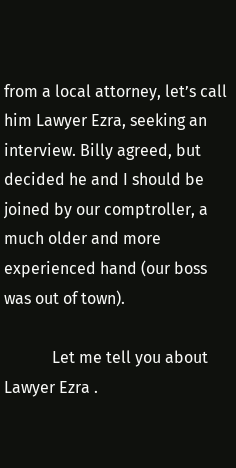from a local attorney, let’s call him Lawyer Ezra, seeking an interview. Billy agreed, but decided he and I should be joined by our comptroller, a much older and more experienced hand (our boss was out of town).

            Let me tell you about Lawyer Ezra .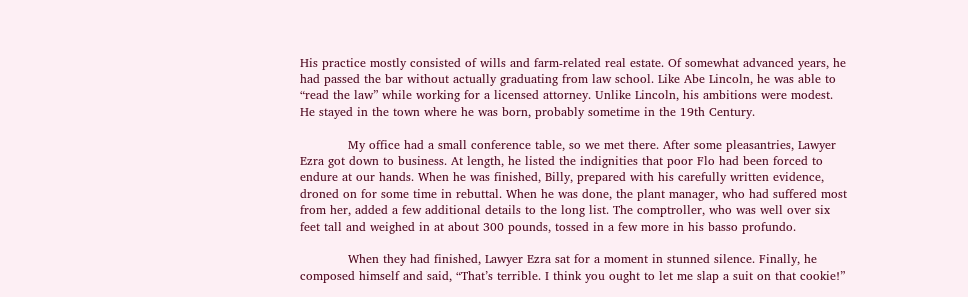His practice mostly consisted of wills and farm-related real estate. Of somewhat advanced years, he had passed the bar without actually graduating from law school. Like Abe Lincoln, he was able to “read the law” while working for a licensed attorney. Unlike Lincoln, his ambitions were modest. He stayed in the town where he was born, probably sometime in the 19th Century.

            My office had a small conference table, so we met there. After some pleasantries, Lawyer Ezra got down to business. At length, he listed the indignities that poor Flo had been forced to endure at our hands. When he was finished, Billy, prepared with his carefully written evidence, droned on for some time in rebuttal. When he was done, the plant manager, who had suffered most from her, added a few additional details to the long list. The comptroller, who was well over six feet tall and weighed in at about 300 pounds, tossed in a few more in his basso profundo.

            When they had finished, Lawyer Ezra sat for a moment in stunned silence. Finally, he composed himself and said, “That’s terrible. I think you ought to let me slap a suit on that cookie!”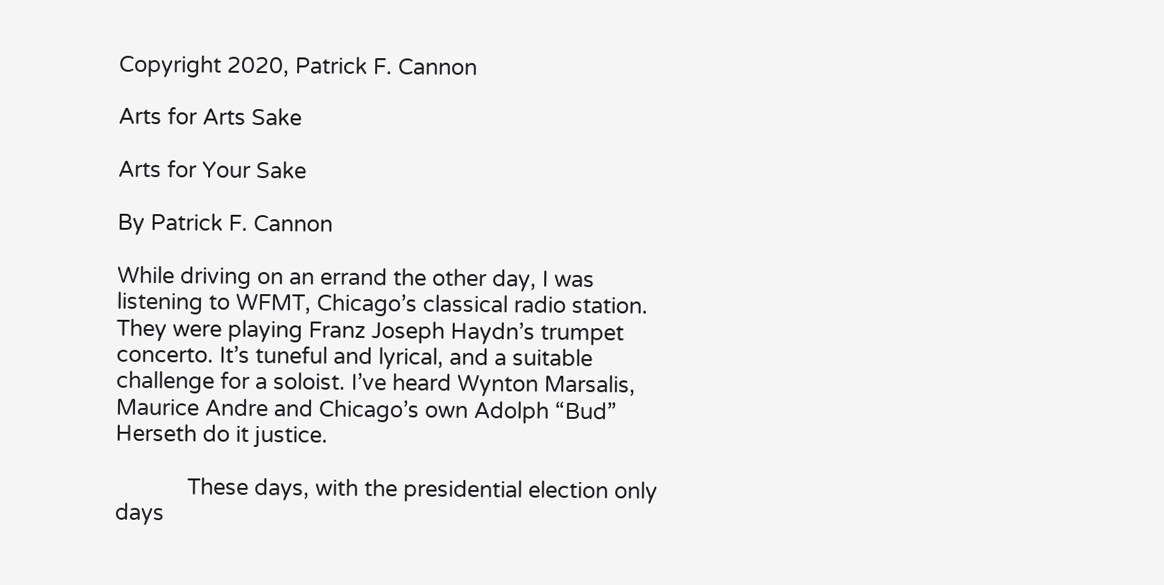Copyright 2020, Patrick F. Cannon

Arts for Arts Sake

Arts for Your Sake

By Patrick F. Cannon

While driving on an errand the other day, I was listening to WFMT, Chicago’s classical radio station. They were playing Franz Joseph Haydn’s trumpet concerto. It’s tuneful and lyrical, and a suitable challenge for a soloist. I’ve heard Wynton Marsalis, Maurice Andre and Chicago’s own Adolph “Bud” Herseth do it justice.

            These days, with the presidential election only days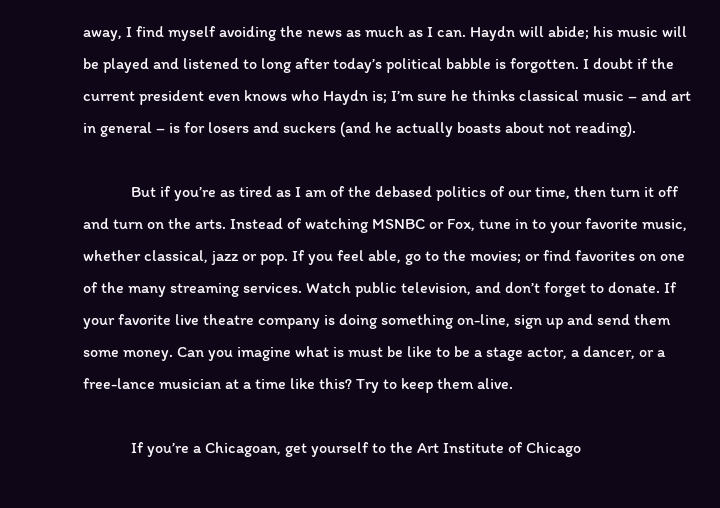away, I find myself avoiding the news as much as I can. Haydn will abide; his music will be played and listened to long after today’s political babble is forgotten. I doubt if the current president even knows who Haydn is; I’m sure he thinks classical music – and art in general – is for losers and suckers (and he actually boasts about not reading).

            But if you’re as tired as I am of the debased politics of our time, then turn it off and turn on the arts. Instead of watching MSNBC or Fox, tune in to your favorite music, whether classical, jazz or pop. If you feel able, go to the movies; or find favorites on one of the many streaming services. Watch public television, and don’t forget to donate. If your favorite live theatre company is doing something on-line, sign up and send them some money. Can you imagine what is must be like to be a stage actor, a dancer, or a free-lance musician at a time like this? Try to keep them alive.

            If you’re a Chicagoan, get yourself to the Art Institute of Chicago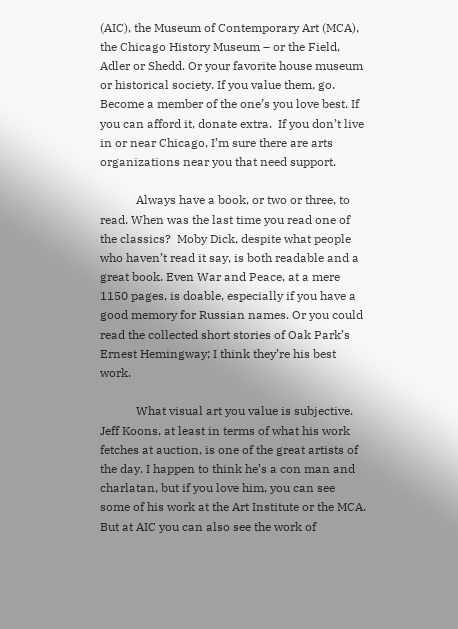(AIC), the Museum of Contemporary Art (MCA), the Chicago History Museum – or the Field, Adler or Shedd. Or your favorite house museum or historical society. If you value them, go. Become a member of the one’s you love best. If you can afford it, donate extra.  If you don’t live in or near Chicago, I’m sure there are arts organizations near you that need support.

            Always have a book, or two or three, to read. When was the last time you read one of the classics?  Moby Dick, despite what people who haven’t read it say, is both readable and a great book. Even War and Peace, at a mere 1150 pages, is doable, especially if you have a good memory for Russian names. Or you could read the collected short stories of Oak Park’s Ernest Hemingway; I think they’re his best work.

            What visual art you value is subjective. Jeff Koons, at least in terms of what his work fetches at auction, is one of the great artists of the day. I happen to think he’s a con man and charlatan, but if you love him, you can see some of his work at the Art Institute or the MCA. But at AIC you can also see the work of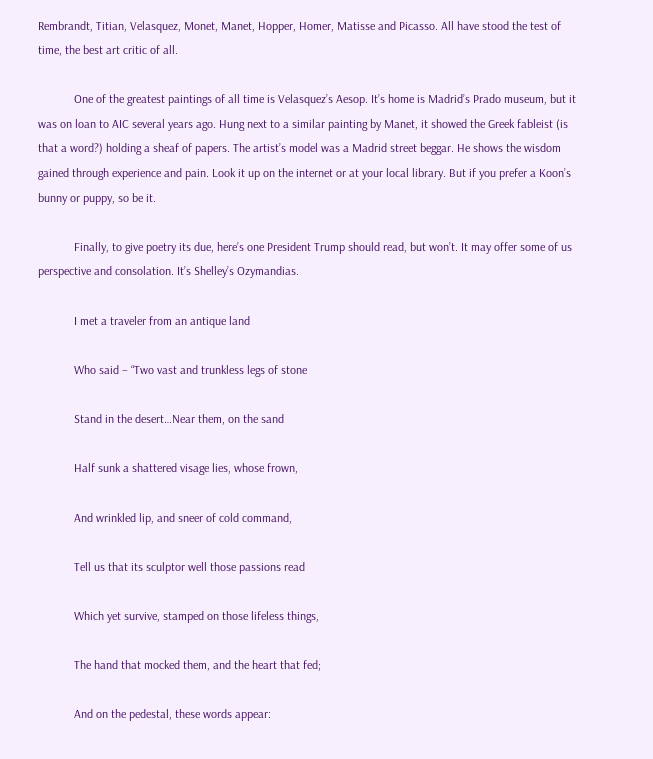Rembrandt, Titian, Velasquez, Monet, Manet, Hopper, Homer, Matisse and Picasso. All have stood the test of time, the best art critic of all.

            One of the greatest paintings of all time is Velasquez’s Aesop. It’s home is Madrid’s Prado museum, but it was on loan to AIC several years ago. Hung next to a similar painting by Manet, it showed the Greek fableist (is that a word?) holding a sheaf of papers. The artist’s model was a Madrid street beggar. He shows the wisdom gained through experience and pain. Look it up on the internet or at your local library. But if you prefer a Koon’s bunny or puppy, so be it.

            Finally, to give poetry its due, here’s one President Trump should read, but won’t. It may offer some of us perspective and consolation. It’s Shelley’s Ozymandias.

            I met a traveler from an antique land

            Who said – “Two vast and trunkless legs of stone

            Stand in the desert…Near them, on the sand

            Half sunk a shattered visage lies, whose frown,

            And wrinkled lip, and sneer of cold command,

            Tell us that its sculptor well those passions read

            Which yet survive, stamped on those lifeless things,

            The hand that mocked them, and the heart that fed;

            And on the pedestal, these words appear: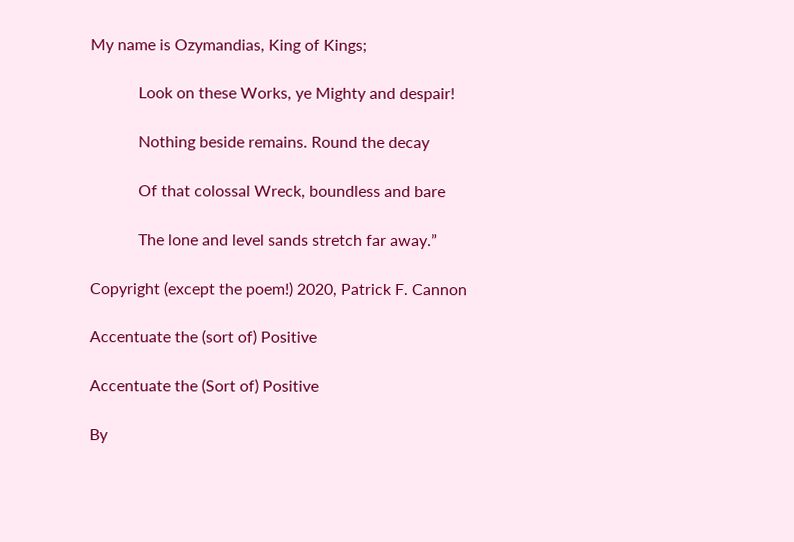My name is Ozymandias, King of Kings;

            Look on these Works, ye Mighty and despair!

            Nothing beside remains. Round the decay

            Of that colossal Wreck, boundless and bare

            The lone and level sands stretch far away.”

Copyright (except the poem!) 2020, Patrick F. Cannon

Accentuate the (sort of) Positive

Accentuate the (Sort of) Positive

By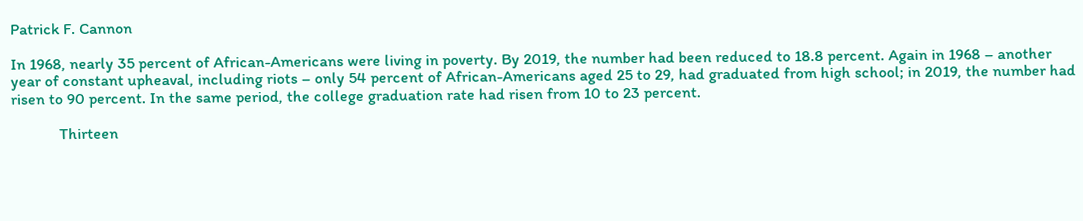Patrick F. Cannon

In 1968, nearly 35 percent of African-Americans were living in poverty. By 2019, the number had been reduced to 18.8 percent. Again in 1968 – another year of constant upheaval, including riots – only 54 percent of African-Americans aged 25 to 29, had graduated from high school; in 2019, the number had risen to 90 percent. In the same period, the college graduation rate had risen from 10 to 23 percent.

            Thirteen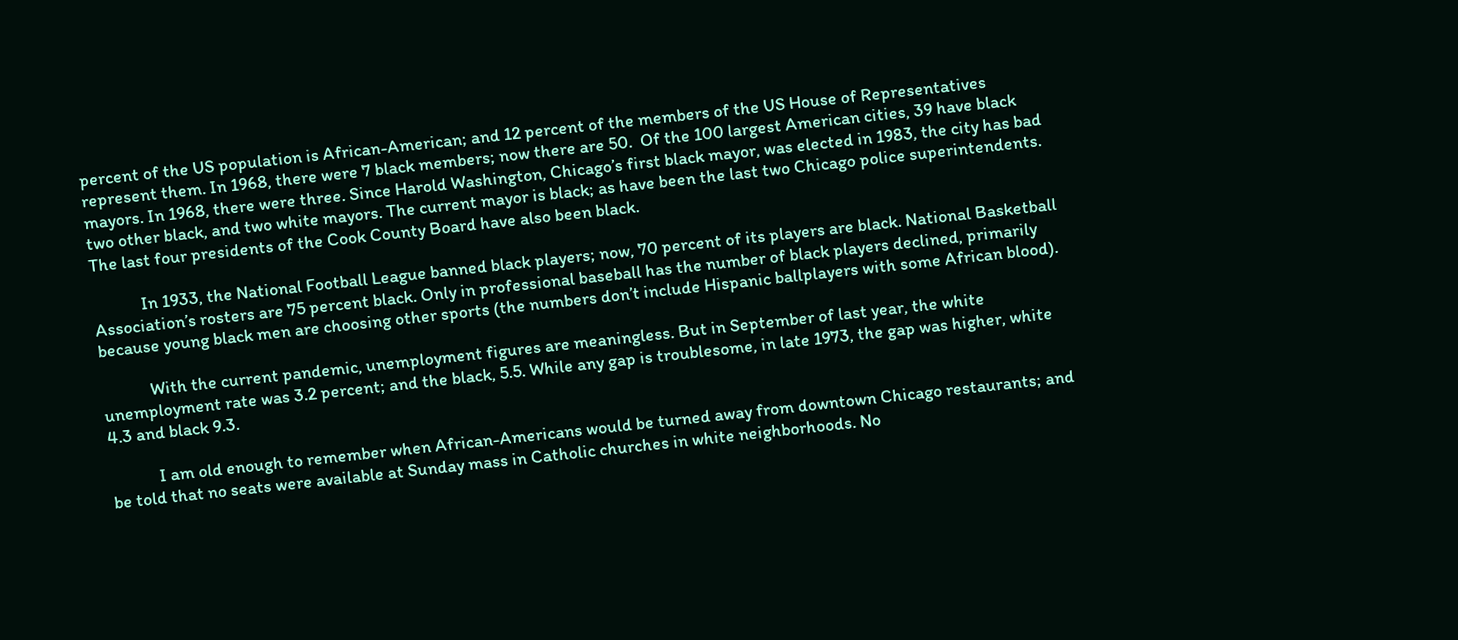percent of the US population is African-American; and 12 percent of the members of the US House of Representatives represent them. In 1968, there were 7 black members; now there are 50.  Of the 100 largest American cities, 39 have black mayors. In 1968, there were three. Since Harold Washington, Chicago’s first black mayor, was elected in 1983, the city has bad two other black, and two white mayors. The current mayor is black; as have been the last two Chicago police superintendents. The last four presidents of the Cook County Board have also been black.

            In 1933, the National Football League banned black players; now, 70 percent of its players are black. National Basketball Association’s rosters are 75 percent black. Only in professional baseball has the number of black players declined, primarily because young black men are choosing other sports (the numbers don’t include Hispanic ballplayers with some African blood).

            With the current pandemic, unemployment figures are meaningless. But in September of last year, the white unemployment rate was 3.2 percent; and the black, 5.5. While any gap is troublesome, in late 1973, the gap was higher, white 4.3 and black 9.3.

            I am old enough to remember when African-Americans would be turned away from downtown Chicago restaurants; and be told that no seats were available at Sunday mass in Catholic churches in white neighborhoods. No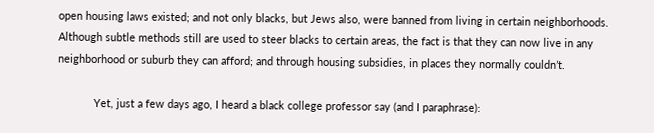open housing laws existed; and not only blacks, but Jews also, were banned from living in certain neighborhoods. Although subtle methods still are used to steer blacks to certain areas, the fact is that they can now live in any neighborhood or suburb they can afford; and through housing subsidies, in places they normally couldn’t.

            Yet, just a few days ago, I heard a black college professor say (and I paraphrase):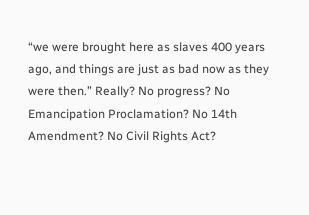“we were brought here as slaves 400 years ago, and things are just as bad now as they were then.” Really? No progress? No Emancipation Proclamation? No 14th Amendment? No Civil Rights Act?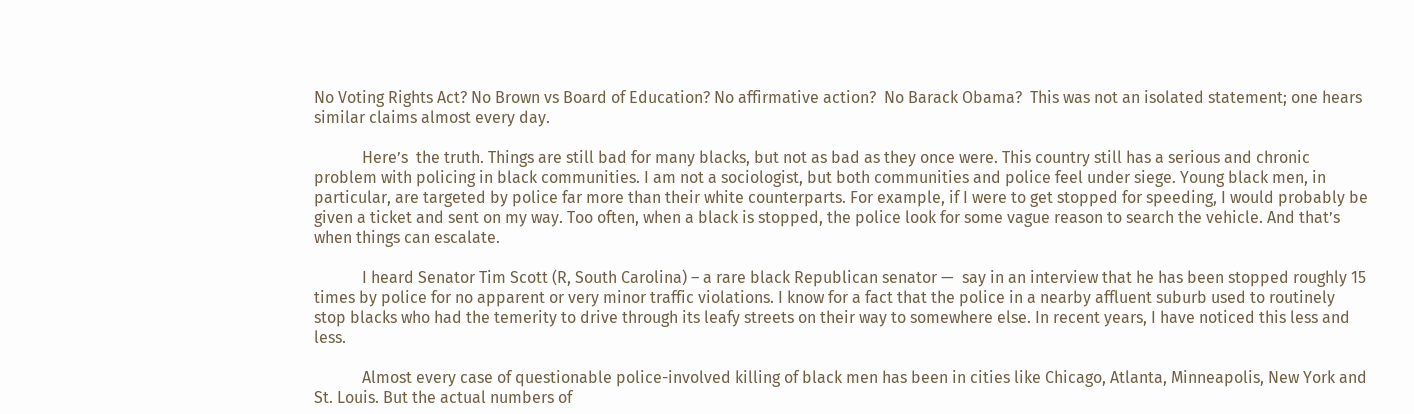No Voting Rights Act? No Brown vs Board of Education? No affirmative action?  No Barack Obama?  This was not an isolated statement; one hears similar claims almost every day.

            Here’s  the truth. Things are still bad for many blacks, but not as bad as they once were. This country still has a serious and chronic problem with policing in black communities. I am not a sociologist, but both communities and police feel under siege. Young black men, in particular, are targeted by police far more than their white counterparts. For example, if I were to get stopped for speeding, I would probably be given a ticket and sent on my way. Too often, when a black is stopped, the police look for some vague reason to search the vehicle. And that’s when things can escalate.

            I heard Senator Tim Scott (R, South Carolina) – a rare black Republican senator —  say in an interview that he has been stopped roughly 15 times by police for no apparent or very minor traffic violations. I know for a fact that the police in a nearby affluent suburb used to routinely stop blacks who had the temerity to drive through its leafy streets on their way to somewhere else. In recent years, I have noticed this less and less.

            Almost every case of questionable police-involved killing of black men has been in cities like Chicago, Atlanta, Minneapolis, New York and St. Louis. But the actual numbers of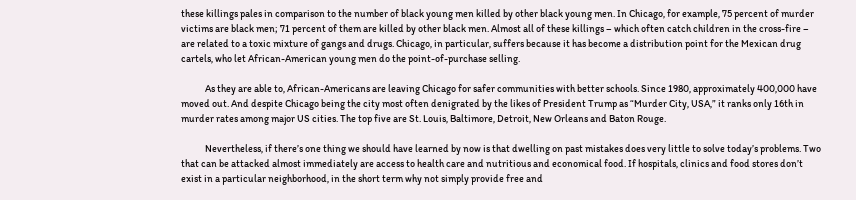these killings pales in comparison to the number of black young men killed by other black young men. In Chicago, for example, 75 percent of murder victims are black men; 71 percent of them are killed by other black men. Almost all of these killings – which often catch children in the cross-fire – are related to a toxic mixture of gangs and drugs. Chicago, in particular, suffers because it has become a distribution point for the Mexican drug cartels, who let African-American young men do the point-of-purchase selling.

            As they are able to, African-Americans are leaving Chicago for safer communities with better schools. Since 1980, approximately 400,000 have moved out. And despite Chicago being the city most often denigrated by the likes of President Trump as “Murder City, USA,” it ranks only 16th in murder rates among major US cities. The top five are St. Louis, Baltimore, Detroit, New Orleans and Baton Rouge.

            Nevertheless, if there’s one thing we should have learned by now is that dwelling on past mistakes does very little to solve today’s problems. Two that can be attacked almost immediately are access to health care and nutritious and economical food. If hospitals, clinics and food stores don’t exist in a particular neighborhood, in the short term why not simply provide free and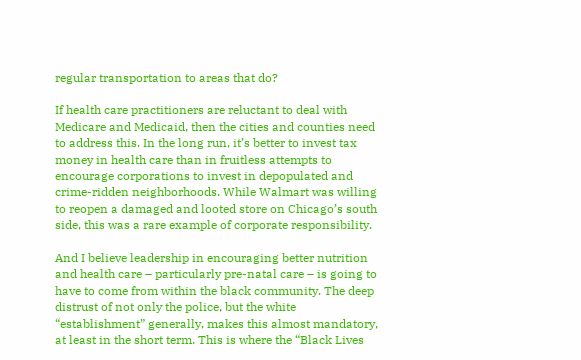regular transportation to areas that do?

If health care practitioners are reluctant to deal with Medicare and Medicaid, then the cities and counties need to address this. In the long run, it’s better to invest tax money in health care than in fruitless attempts to encourage corporations to invest in depopulated and crime-ridden neighborhoods. While Walmart was willing to reopen a damaged and looted store on Chicago’s south side, this was a rare example of corporate responsibility.

And I believe leadership in encouraging better nutrition and health care – particularly pre-natal care – is going to have to come from within the black community. The deep distrust of not only the police, but the white “establishment” generally, makes this almost mandatory, at least in the short term. This is where the “Black Lives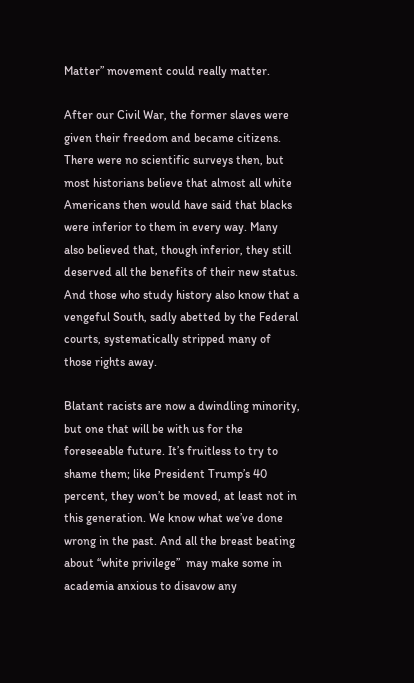Matter” movement could really matter.

After our Civil War, the former slaves were given their freedom and became citizens. There were no scientific surveys then, but most historians believe that almost all white Americans then would have said that blacks were inferior to them in every way. Many also believed that, though inferior, they still deserved all the benefits of their new status. And those who study history also know that a vengeful South, sadly abetted by the Federal courts, systematically stripped many of those rights away.

Blatant racists are now a dwindling minority, but one that will be with us for the foreseeable future. It’s fruitless to try to shame them; like President Trump’s 40 percent, they won’t be moved, at least not in this generation. We know what we’ve done wrong in the past. And all the breast beating about “white privilege”  may make some in academia anxious to disavow any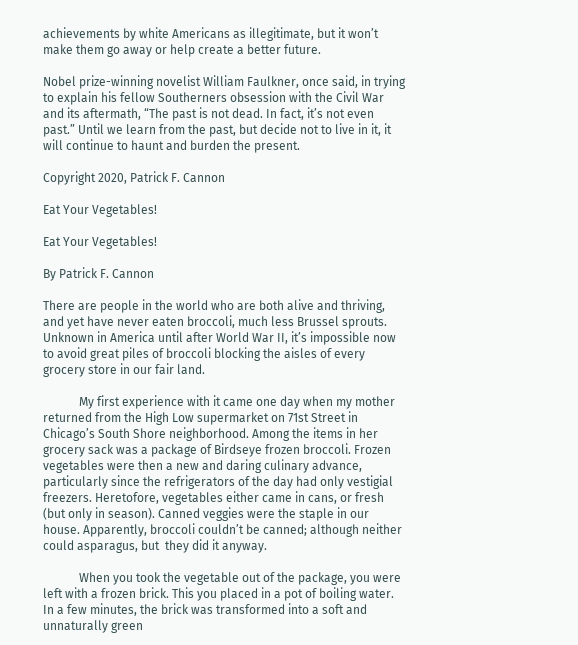achievements by white Americans as illegitimate, but it won’t make them go away or help create a better future.

Nobel prize-winning novelist William Faulkner, once said, in trying to explain his fellow Southerners obsession with the Civil War and its aftermath, “The past is not dead. In fact, it’s not even past.” Until we learn from the past, but decide not to live in it, it will continue to haunt and burden the present.

Copyright 2020, Patrick F. Cannon

Eat Your Vegetables!

Eat Your Vegetables!

By Patrick F. Cannon

There are people in the world who are both alive and thriving, and yet have never eaten broccoli, much less Brussel sprouts. Unknown in America until after World War II, it’s impossible now to avoid great piles of broccoli blocking the aisles of every grocery store in our fair land.

            My first experience with it came one day when my mother returned from the High Low supermarket on 71st Street in Chicago’s South Shore neighborhood. Among the items in her grocery sack was a package of Birdseye frozen broccoli. Frozen vegetables were then a new and daring culinary advance, particularly since the refrigerators of the day had only vestigial freezers. Heretofore, vegetables either came in cans, or fresh (but only in season). Canned veggies were the staple in our house. Apparently, broccoli couldn’t be canned; although neither could asparagus, but  they did it anyway.

            When you took the vegetable out of the package, you were left with a frozen brick. This you placed in a pot of boiling water. In a few minutes, the brick was transformed into a soft and unnaturally green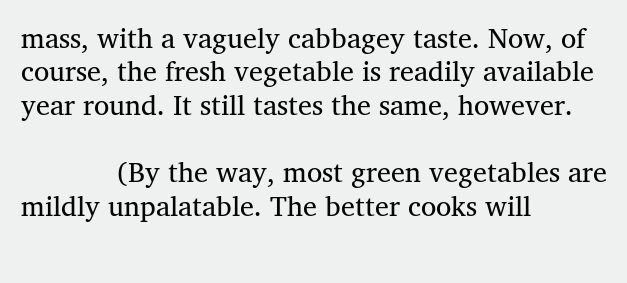mass, with a vaguely cabbagey taste. Now, of course, the fresh vegetable is readily available year round. It still tastes the same, however.

            (By the way, most green vegetables are mildly unpalatable. The better cooks will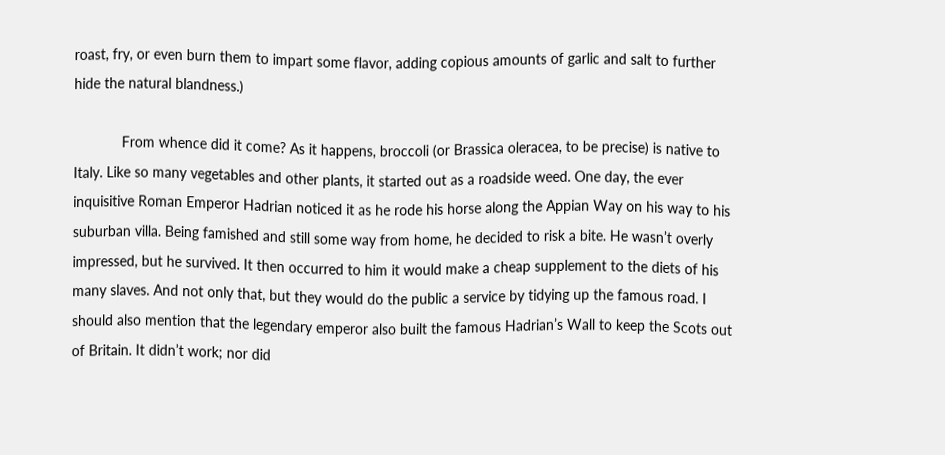roast, fry, or even burn them to impart some flavor, adding copious amounts of garlic and salt to further hide the natural blandness.)

            From whence did it come? As it happens, broccoli (or Brassica oleracea, to be precise) is native to Italy. Like so many vegetables and other plants, it started out as a roadside weed. One day, the ever inquisitive Roman Emperor Hadrian noticed it as he rode his horse along the Appian Way on his way to his suburban villa. Being famished and still some way from home, he decided to risk a bite. He wasn’t overly impressed, but he survived. It then occurred to him it would make a cheap supplement to the diets of his many slaves. And not only that, but they would do the public a service by tidying up the famous road. I should also mention that the legendary emperor also built the famous Hadrian’s Wall to keep the Scots out of Britain. It didn’t work; nor did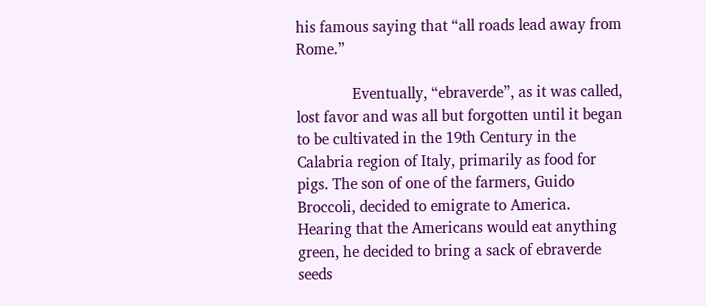his famous saying that “all roads lead away from Rome.”

              Eventually, “ebraverde”, as it was called, lost favor and was all but forgotten until it began to be cultivated in the 19th Century in the Calabria region of Italy, primarily as food for pigs. The son of one of the farmers, Guido Broccoli, decided to emigrate to America. Hearing that the Americans would eat anything green, he decided to bring a sack of ebraverde seeds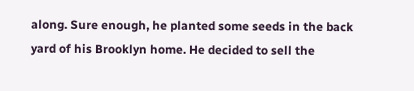along. Sure enough, he planted some seeds in the back yard of his Brooklyn home. He decided to sell the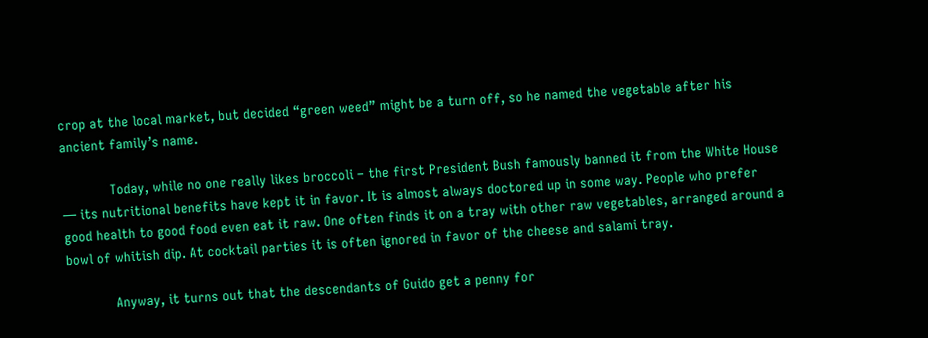crop at the local market, but decided “green weed” might be a turn off, so he named the vegetable after his ancient family’s name.

            Today, while no one really likes broccoli – the first President Bush famously banned it from the White House — its nutritional benefits have kept it in favor. It is almost always doctored up in some way. People who prefer good health to good food even eat it raw. One often finds it on a tray with other raw vegetables, arranged around a bowl of whitish dip. At cocktail parties it is often ignored in favor of the cheese and salami tray.

            Anyway, it turns out that the descendants of Guido get a penny for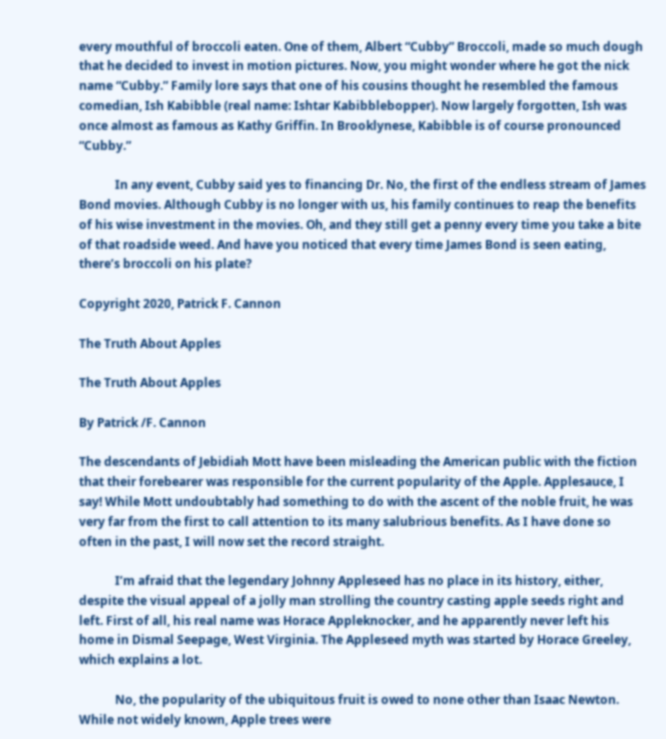every mouthful of broccoli eaten. One of them, Albert “Cubby” Broccoli, made so much dough that he decided to invest in motion pictures. Now, you might wonder where he got the nick name “Cubby.” Family lore says that one of his cousins thought he resembled the famous comedian, Ish Kabibble (real name: Ishtar Kabibblebopper). Now largely forgotten, Ish was once almost as famous as Kathy Griffin. In Brooklynese, Kabibble is of course pronounced “Cubby.”

            In any event, Cubby said yes to financing Dr. No, the first of the endless stream of James Bond movies. Although Cubby is no longer with us, his family continues to reap the benefits of his wise investment in the movies. Oh, and they still get a penny every time you take a bite of that roadside weed. And have you noticed that every time James Bond is seen eating, there’s broccoli on his plate?

Copyright 2020, Patrick F. Cannon

The Truth About Apples

The Truth About Apples

By Patrick /F. Cannon

The descendants of Jebidiah Mott have been misleading the American public with the fiction that their forebearer was responsible for the current popularity of the Apple. Applesauce, I say! While Mott undoubtably had something to do with the ascent of the noble fruit, he was very far from the first to call attention to its many salubrious benefits. As I have done so often in the past, I will now set the record straight.

            I’m afraid that the legendary Johnny Appleseed has no place in its history, either, despite the visual appeal of a jolly man strolling the country casting apple seeds right and left. First of all, his real name was Horace Appleknocker, and he apparently never left his home in Dismal Seepage, West Virginia. The Appleseed myth was started by Horace Greeley, which explains a lot.

            No, the popularity of the ubiquitous fruit is owed to none other than Isaac Newton. While not widely known, Apple trees were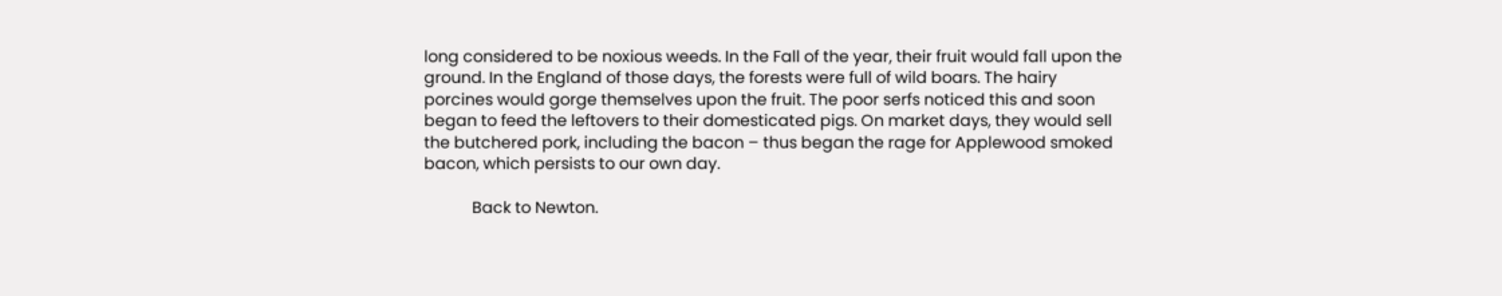long considered to be noxious weeds. In the Fall of the year, their fruit would fall upon the ground. In the England of those days, the forests were full of wild boars. The hairy porcines would gorge themselves upon the fruit. The poor serfs noticed this and soon began to feed the leftovers to their domesticated pigs. On market days, they would sell the butchered pork, including the bacon – thus began the rage for Applewood smoked bacon, which persists to our own day.

            Back to Newton.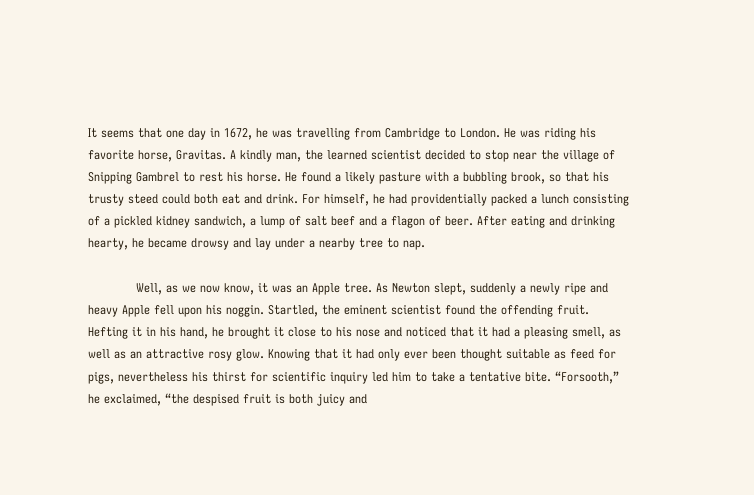It seems that one day in 1672, he was travelling from Cambridge to London. He was riding his favorite horse, Gravitas. A kindly man, the learned scientist decided to stop near the village of Snipping Gambrel to rest his horse. He found a likely pasture with a bubbling brook, so that his trusty steed could both eat and drink. For himself, he had providentially packed a lunch consisting of a pickled kidney sandwich, a lump of salt beef and a flagon of beer. After eating and drinking hearty, he became drowsy and lay under a nearby tree to nap.

            Well, as we now know, it was an Apple tree. As Newton slept, suddenly a newly ripe and heavy Apple fell upon his noggin. Startled, the eminent scientist found the offending fruit. Hefting it in his hand, he brought it close to his nose and noticed that it had a pleasing smell, as well as an attractive rosy glow. Knowing that it had only ever been thought suitable as feed for pigs, nevertheless his thirst for scientific inquiry led him to take a tentative bite. “Forsooth,” he exclaimed, “the despised fruit is both juicy and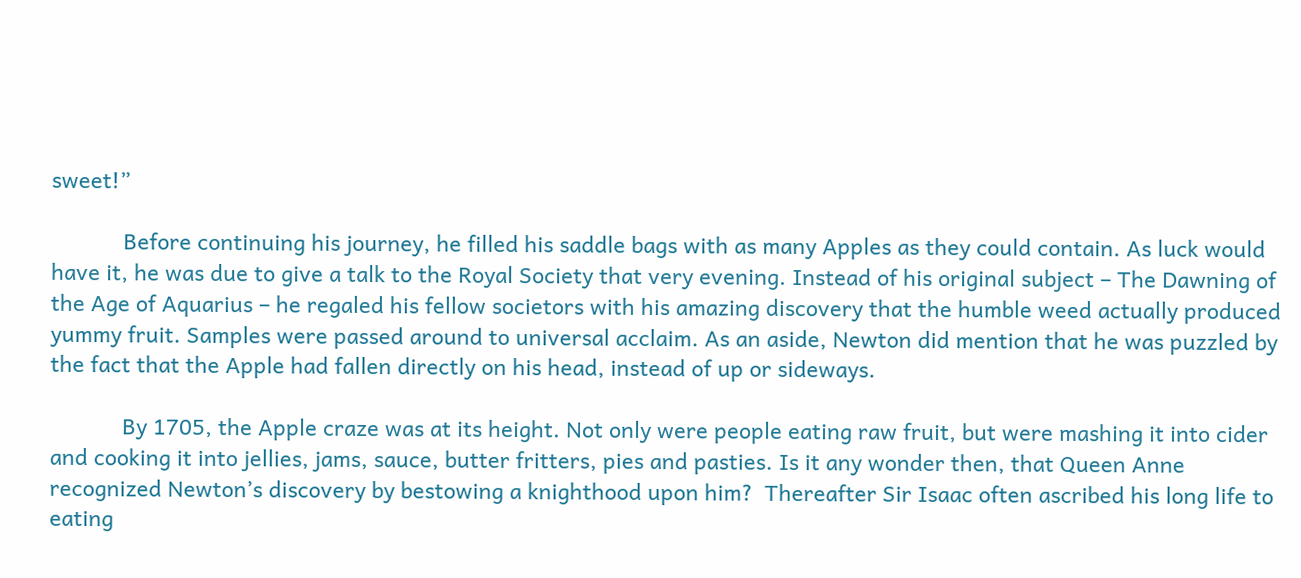sweet!”

            Before continuing his journey, he filled his saddle bags with as many Apples as they could contain. As luck would have it, he was due to give a talk to the Royal Society that very evening. Instead of his original subject – The Dawning of the Age of Aquarius – he regaled his fellow societors with his amazing discovery that the humble weed actually produced yummy fruit. Samples were passed around to universal acclaim. As an aside, Newton did mention that he was puzzled by the fact that the Apple had fallen directly on his head, instead of up or sideways.

            By 1705, the Apple craze was at its height. Not only were people eating raw fruit, but were mashing it into cider and cooking it into jellies, jams, sauce, butter fritters, pies and pasties. Is it any wonder then, that Queen Anne recognized Newton’s discovery by bestowing a knighthood upon him?  Thereafter Sir Isaac often ascribed his long life to eating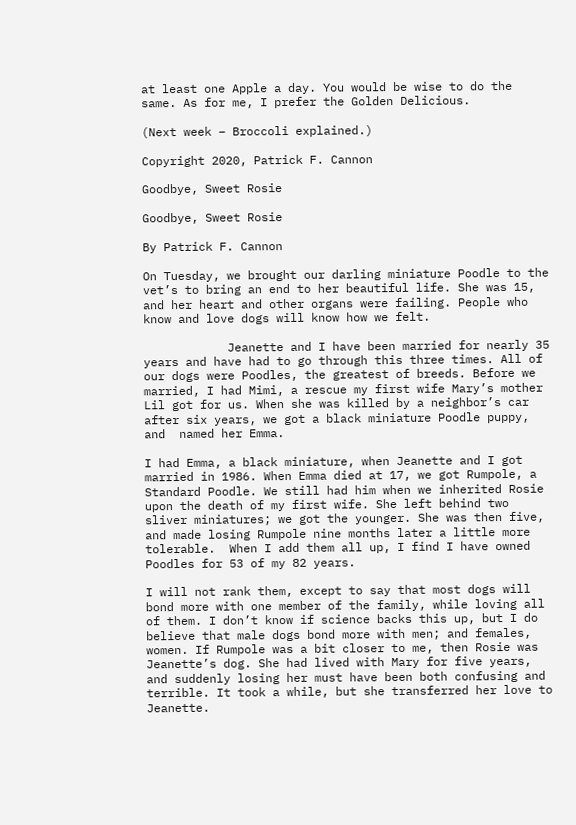at least one Apple a day. You would be wise to do the same. As for me, I prefer the Golden Delicious.

(Next week – Broccoli explained.)

Copyright 2020, Patrick F. Cannon

Goodbye, Sweet Rosie

Goodbye, Sweet Rosie

By Patrick F. Cannon

On Tuesday, we brought our darling miniature Poodle to the vet’s to bring an end to her beautiful life. She was 15, and her heart and other organs were failing. People who know and love dogs will know how we felt.

            Jeanette and I have been married for nearly 35 years and have had to go through this three times. All of our dogs were Poodles, the greatest of breeds. Before we married, I had Mimi, a rescue my first wife Mary’s mother Lil got for us. When she was killed by a neighbor’s car after six years, we got a black miniature Poodle puppy, and  named her Emma.

I had Emma, a black miniature, when Jeanette and I got married in 1986. When Emma died at 17, we got Rumpole, a Standard Poodle. We still had him when we inherited Rosie upon the death of my first wife. She left behind two sliver miniatures; we got the younger. She was then five, and made losing Rumpole nine months later a little more tolerable.  When I add them all up, I find I have owned Poodles for 53 of my 82 years.

I will not rank them, except to say that most dogs will bond more with one member of the family, while loving all of them. I don’t know if science backs this up, but I do believe that male dogs bond more with men; and females, women. If Rumpole was a bit closer to me, then Rosie was Jeanette’s dog. She had lived with Mary for five years, and suddenly losing her must have been both confusing and terrible. It took a while, but she transferred her love to Jeanette.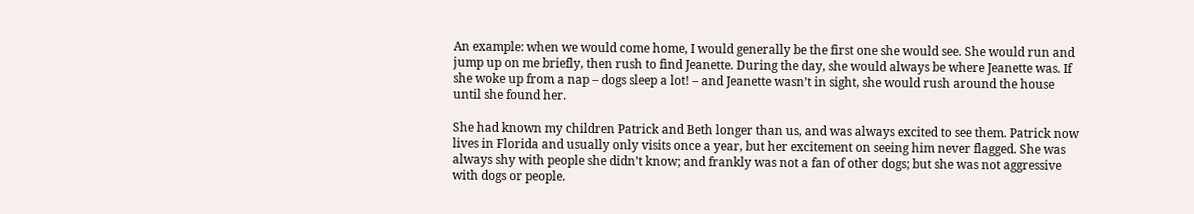An example: when we would come home, I would generally be the first one she would see. She would run and jump up on me briefly, then rush to find Jeanette. During the day, she would always be where Jeanette was. If she woke up from a nap – dogs sleep a lot! – and Jeanette wasn’t in sight, she would rush around the house until she found her.

She had known my children Patrick and Beth longer than us, and was always excited to see them. Patrick now lives in Florida and usually only visits once a year, but her excitement on seeing him never flagged. She was always shy with people she didn’t know; and frankly was not a fan of other dogs; but she was not aggressive with dogs or people.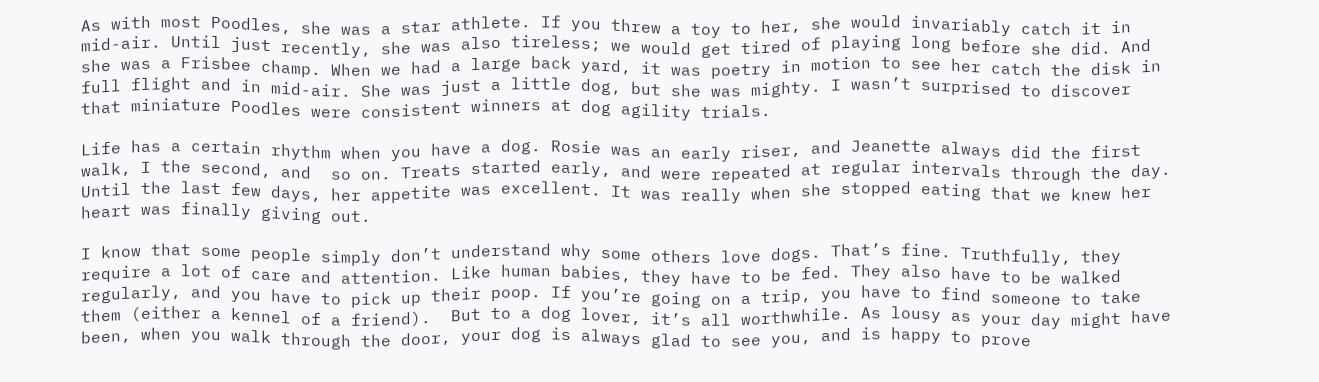As with most Poodles, she was a star athlete. If you threw a toy to her, she would invariably catch it in mid-air. Until just recently, she was also tireless; we would get tired of playing long before she did. And she was a Frisbee champ. When we had a large back yard, it was poetry in motion to see her catch the disk in full flight and in mid-air. She was just a little dog, but she was mighty. I wasn’t surprised to discover that miniature Poodles were consistent winners at dog agility trials.

Life has a certain rhythm when you have a dog. Rosie was an early riser, and Jeanette always did the first walk, I the second, and  so on. Treats started early, and were repeated at regular intervals through the day. Until the last few days, her appetite was excellent. It was really when she stopped eating that we knew her heart was finally giving out.

I know that some people simply don’t understand why some others love dogs. That’s fine. Truthfully, they require a lot of care and attention. Like human babies, they have to be fed. They also have to be walked regularly, and you have to pick up their poop. If you’re going on a trip, you have to find someone to take them (either a kennel of a friend).  But to a dog lover, it’s all worthwhile. As lousy as your day might have been, when you walk through the door, your dog is always glad to see you, and is happy to prove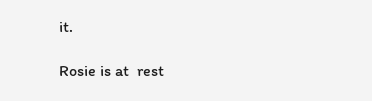it.

Rosie is at  rest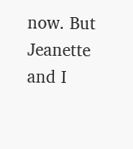now. But Jeanette and I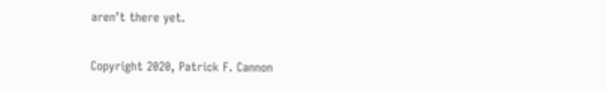aren’t there yet.

Copyright 2020, Patrick F. Cannon